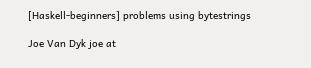[Haskell-beginners] problems using bytestrings

Joe Van Dyk joe at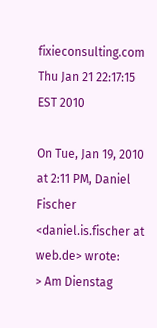fixieconsulting.com
Thu Jan 21 22:17:15 EST 2010

On Tue, Jan 19, 2010 at 2:11 PM, Daniel Fischer
<daniel.is.fischer at web.de> wrote:
> Am Dienstag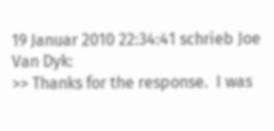19 Januar 2010 22:34:41 schrieb Joe Van Dyk:
>> Thanks for the response.  I was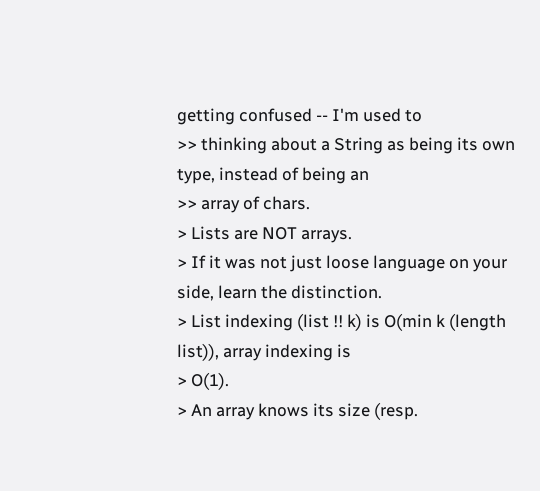getting confused -- I'm used to
>> thinking about a String as being its own type, instead of being an
>> array of chars.
> Lists are NOT arrays.
> If it was not just loose language on your side, learn the distinction.
> List indexing (list !! k) is O(min k (length list)), array indexing is
> O(1).
> An array knows its size (resp.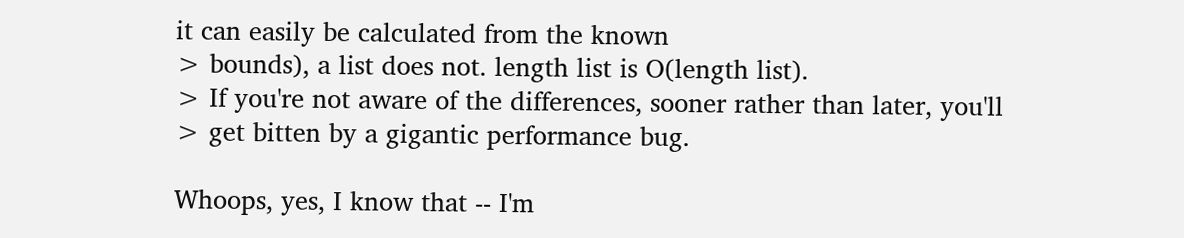it can easily be calculated from the known
> bounds), a list does not. length list is O(length list).
> If you're not aware of the differences, sooner rather than later, you'll
> get bitten by a gigantic performance bug.

Whoops, yes, I know that -- I'm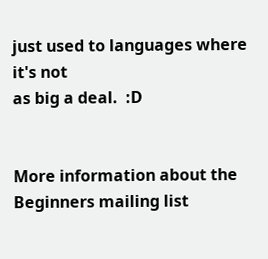just used to languages where it's not
as big a deal.  :D


More information about the Beginners mailing list